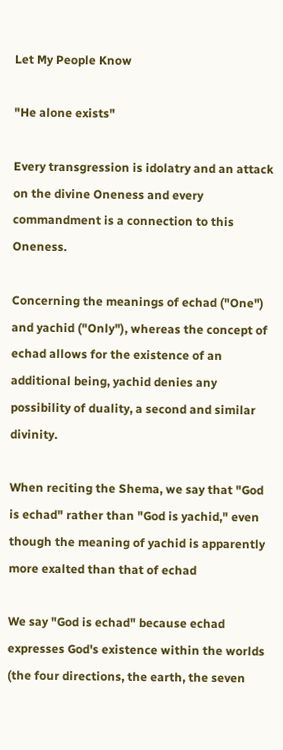Let My People Know

"He alone exists"

Every transgression is idolatry and an attack on the divine Oneness and every commandment is a connection to this Oneness.

Concerning the meanings of echad ("One") and yachid ("Only"), whereas the concept of echad allows for the existence of an additional being, yachid denies any possibility of duality, a second and similar divinity.

When reciting the Shema, we say that "God is echad" rather than "God is yachid," even though the meaning of yachid is apparently more exalted than that of echad

We say "God is echad" because echad expresses God's existence within the worlds (the four directions, the earth, the seven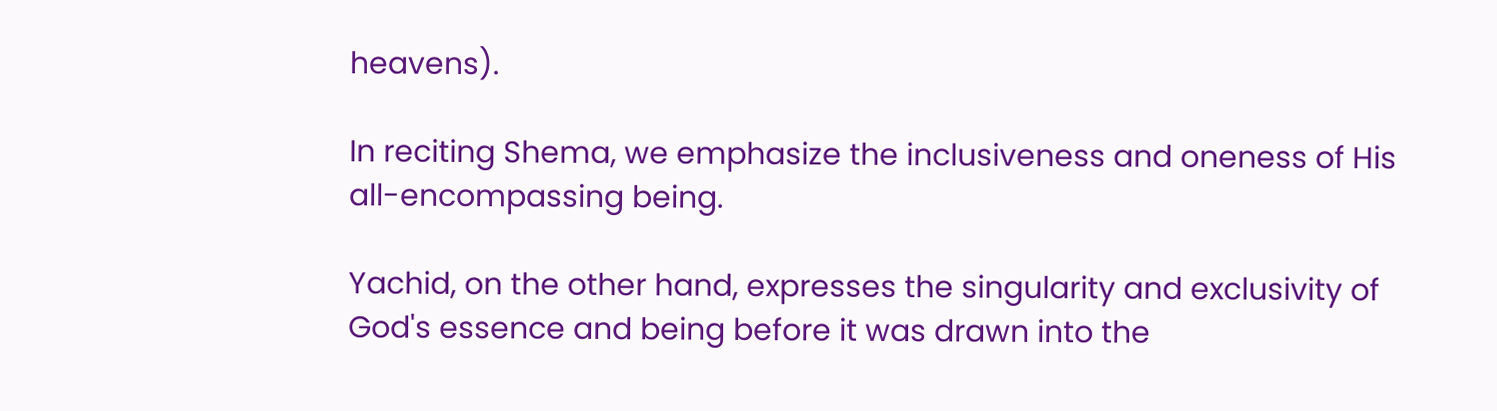heavens).

In reciting Shema, we emphasize the inclusiveness and oneness of His all-encompassing being.

Yachid, on the other hand, expresses the singularity and exclusivity of God's essence and being before it was drawn into the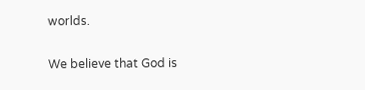worlds.

We believe that God is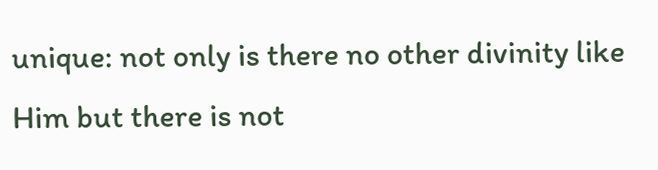unique: not only is there no other divinity like Him but there is not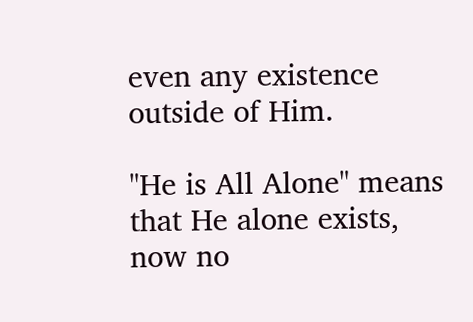even any existence outside of Him.

"He is All Alone" means that He alone exists, now no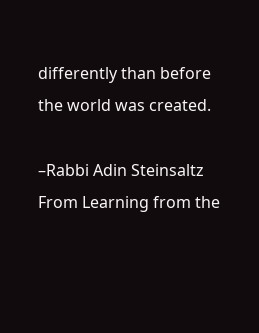differently than before the world was created.

–Rabbi Adin Steinsaltz
From Learning from the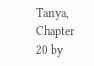Tanya, Chapter 20 by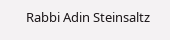Rabbi Adin Steinsaltz